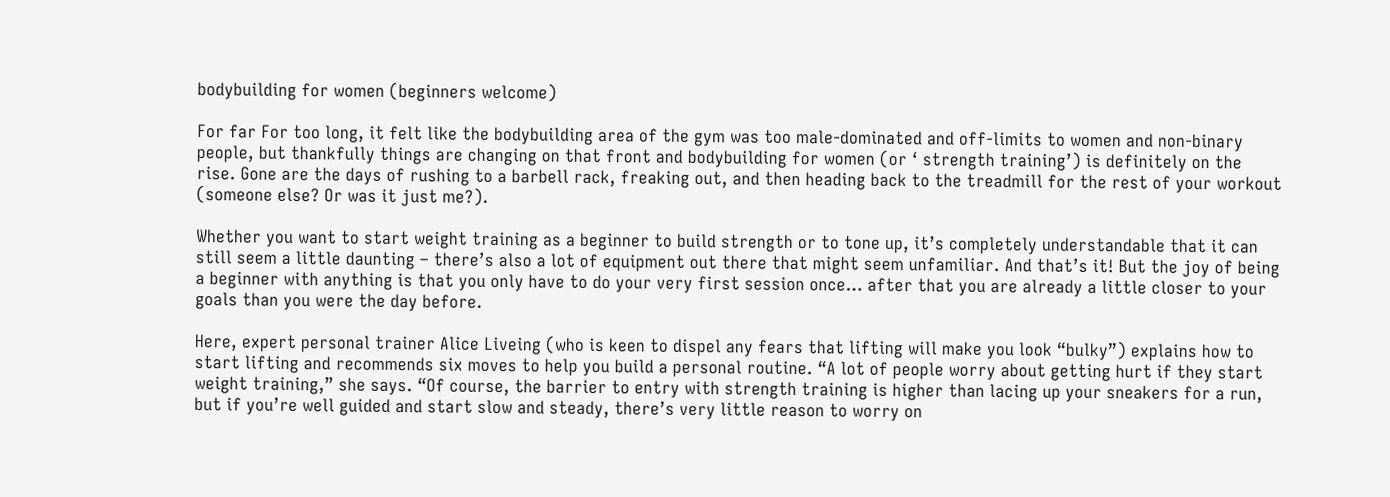bodybuilding for women (beginners welcome)

For far For too long, it felt like the bodybuilding area of the gym was too male-dominated and off-limits to women and non-binary people, but thankfully things are changing on that front and bodybuilding for women (or ‘ strength training’) is definitely on the rise. Gone are the days of rushing to a barbell rack, freaking out, and then heading back to the treadmill for the rest of your workout (someone else? Or was it just me?).

Whether you want to start weight training as a beginner to build strength or to tone up, it’s completely understandable that it can still seem a little daunting – there’s also a lot of equipment out there that might seem unfamiliar. And that’s it! But the joy of being a beginner with anything is that you only have to do your very first session once… after that you are already a little closer to your goals than you were the day before.

Here, expert personal trainer Alice Liveing (who is keen to dispel any fears that lifting will make you look “bulky”) explains how to start lifting and recommends six moves to help you build a personal routine. “A lot of people worry about getting hurt if they start weight training,” she says. “Of course, the barrier to entry with strength training is higher than lacing up your sneakers for a run, but if you’re well guided and start slow and steady, there’s very little reason to worry on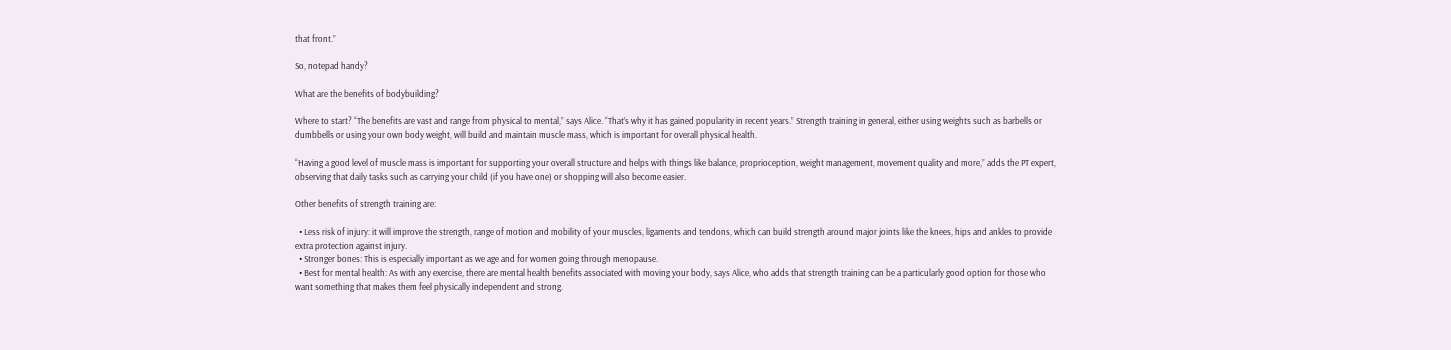that front.”

So, notepad handy?

What are the benefits of bodybuilding?

Where to start? “The benefits are vast and range from physical to mental,” says Alice. “That’s why it has gained popularity in recent years.” Strength training in general, either using weights such as barbells or dumbbells or using your own body weight, will build and maintain muscle mass, which is important for overall physical health.

“Having a good level of muscle mass is important for supporting your overall structure and helps with things like balance, proprioception, weight management, movement quality and more,” adds the PT expert, observing that daily tasks such as carrying your child (if you have one) or shopping will also become easier.

Other benefits of strength training are:

  • Less risk of injury: it will improve the strength, range of motion and mobility of your muscles, ligaments and tendons, which can build strength around major joints like the knees, hips and ankles to provide extra protection against injury.
  • Stronger bones: This is especially important as we age and for women going through menopause.
  • Best for mental health: As with any exercise, there are mental health benefits associated with moving your body, says Alice, who adds that strength training can be a particularly good option for those who want something that makes them feel physically independent and strong.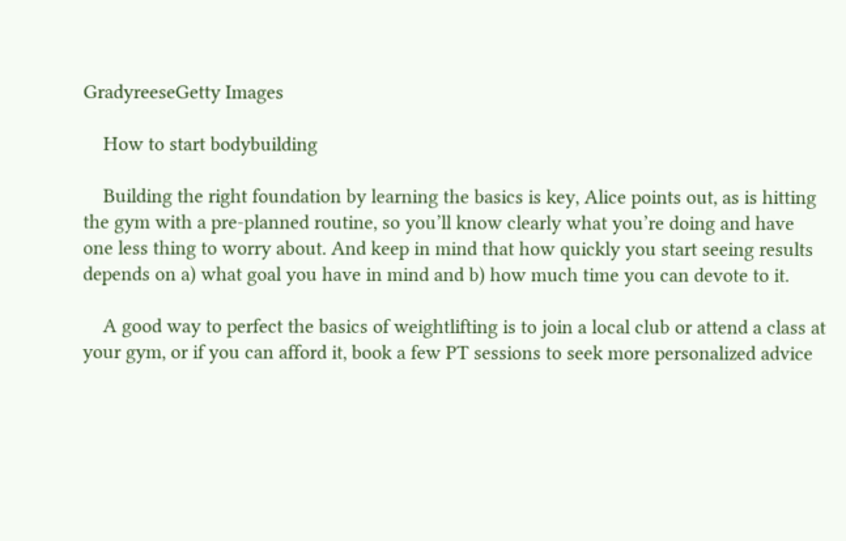GradyreeseGetty Images

    How to start bodybuilding

    Building the right foundation by learning the basics is key, Alice points out, as is hitting the gym with a pre-planned routine, so you’ll know clearly what you’re doing and have one less thing to worry about. And keep in mind that how quickly you start seeing results depends on a) what goal you have in mind and b) how much time you can devote to it.

    A good way to perfect the basics of weightlifting is to join a local club or attend a class at your gym, or if you can afford it, book a few PT sessions to seek more personalized advice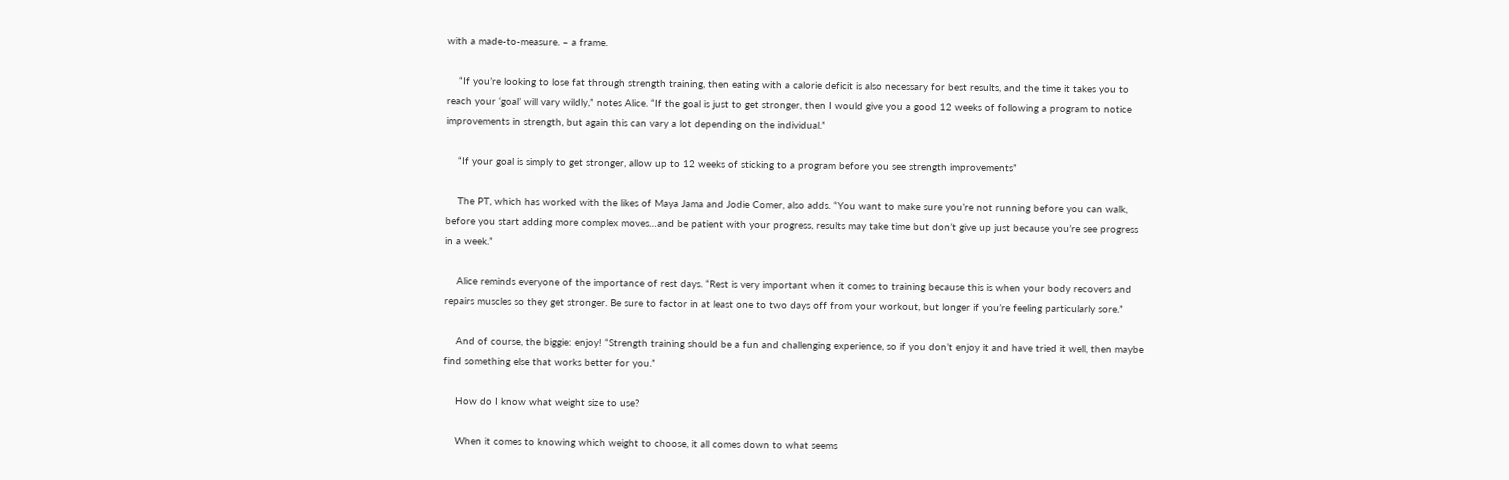with a made-to-measure. – a frame.

    “If you’re looking to lose fat through strength training, then eating with a calorie deficit is also necessary for best results, and the time it takes you to reach your ‘goal’ will vary wildly,” notes Alice. “If the goal is just to get stronger, then I would give you a good 12 weeks of following a program to notice improvements in strength, but again this can vary a lot depending on the individual.”

    “If your goal is simply to get stronger, allow up to 12 weeks of sticking to a program before you see strength improvements”

    The PT, which has worked with the likes of Maya Jama and Jodie Comer, also adds. “You want to make sure you’re not running before you can walk, before you start adding more complex moves…and be patient with your progress, results may take time but don’t give up just because you’re see progress in a week.”

    Alice reminds everyone of the importance of rest days. “Rest is very important when it comes to training because this is when your body recovers and repairs muscles so they get stronger. Be sure to factor in at least one to two days off from your workout, but longer if you’re feeling particularly sore.”

    And of course, the biggie: enjoy! “Strength training should be a fun and challenging experience, so if you don’t enjoy it and have tried it well, then maybe find something else that works better for you.”

    How do I know what weight size to use?

    When it comes to knowing which weight to choose, it all comes down to what seems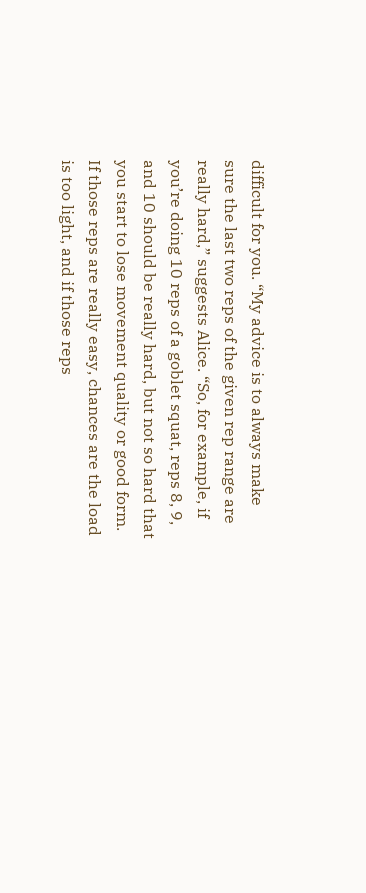difficult for you. “My advice is to always make sure the last two reps of the given rep range are really hard,” suggests Alice. “So, for example, if you’re doing 10 reps of a goblet squat, reps 8, 9, and 10 should be really hard, but not so hard that you start to lose movement quality or good form. If those reps are really easy, chances are the load is too light, and if those reps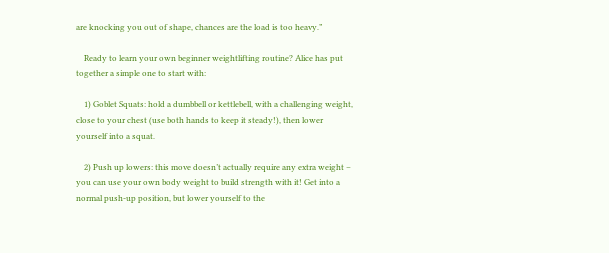are knocking you out of shape, chances are the load is too heavy.”

    Ready to learn your own beginner weightlifting routine? Alice has put together a simple one to start with:

    1) Goblet Squats: hold a dumbbell or kettlebell, with a challenging weight, close to your chest (use both hands to keep it steady!), then lower yourself into a squat.

    2) Push up lowers: this move doesn’t actually require any extra weight – you can use your own body weight to build strength with it! Get into a normal push-up position, but lower yourself to the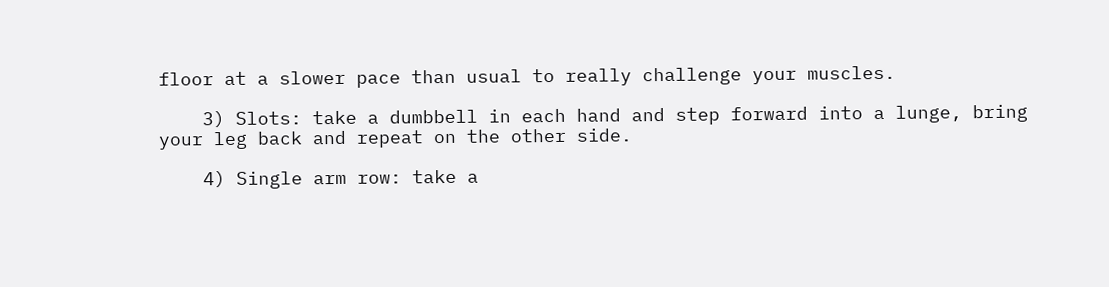floor at a slower pace than usual to really challenge your muscles.

    3) Slots: take a dumbbell in each hand and step forward into a lunge, bring your leg back and repeat on the other side.

    4) Single arm row: take a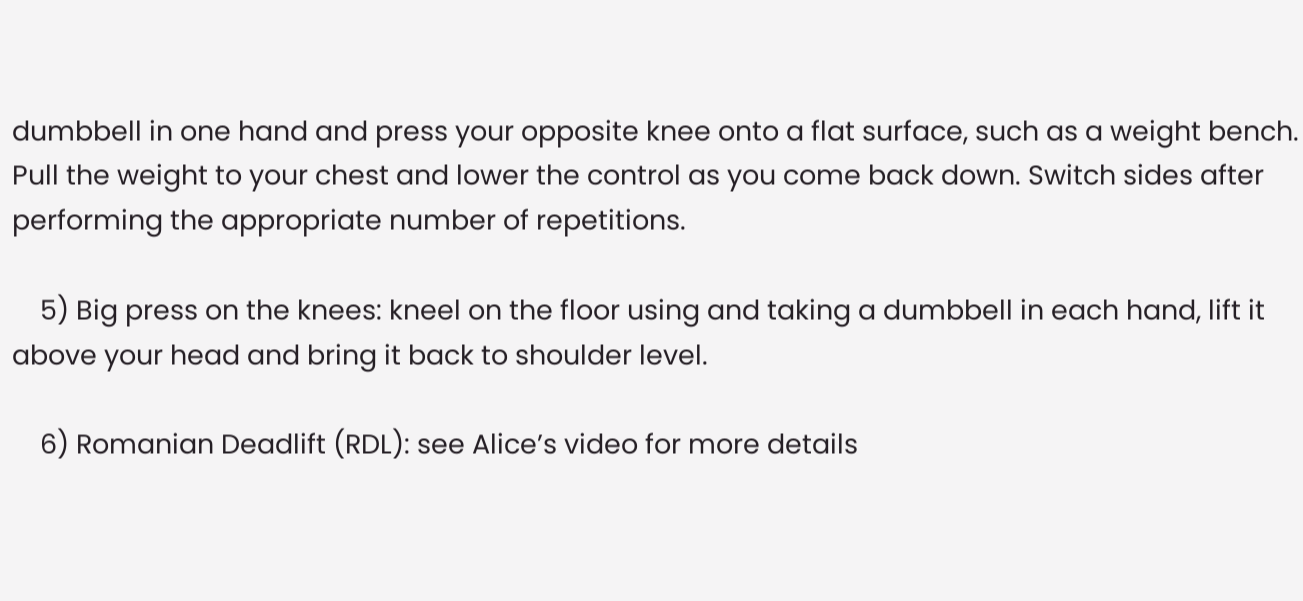dumbbell in one hand and press your opposite knee onto a flat surface, such as a weight bench. Pull the weight to your chest and lower the control as you come back down. Switch sides after performing the appropriate number of repetitions.

    5) Big press on the knees: kneel on the floor using and taking a dumbbell in each hand, lift it above your head and bring it back to shoulder level.

    6) Romanian Deadlift (RDL): see Alice’s video for more details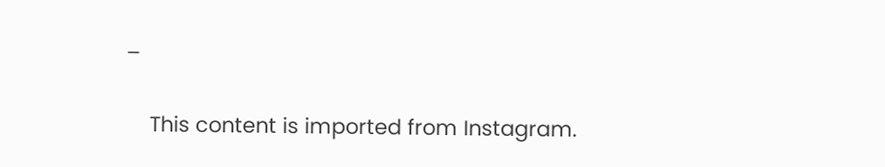–

    This content is imported from Instagram.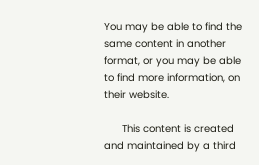You may be able to find the same content in another format, or you may be able to find more information, on their website.

      This content is created and maintained by a third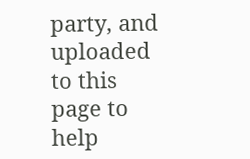party, and uploaded to this page to help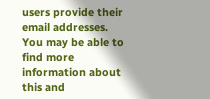users provide their email addresses. You may be able to find more information about this and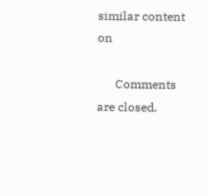similar content on

      Comments are closed.